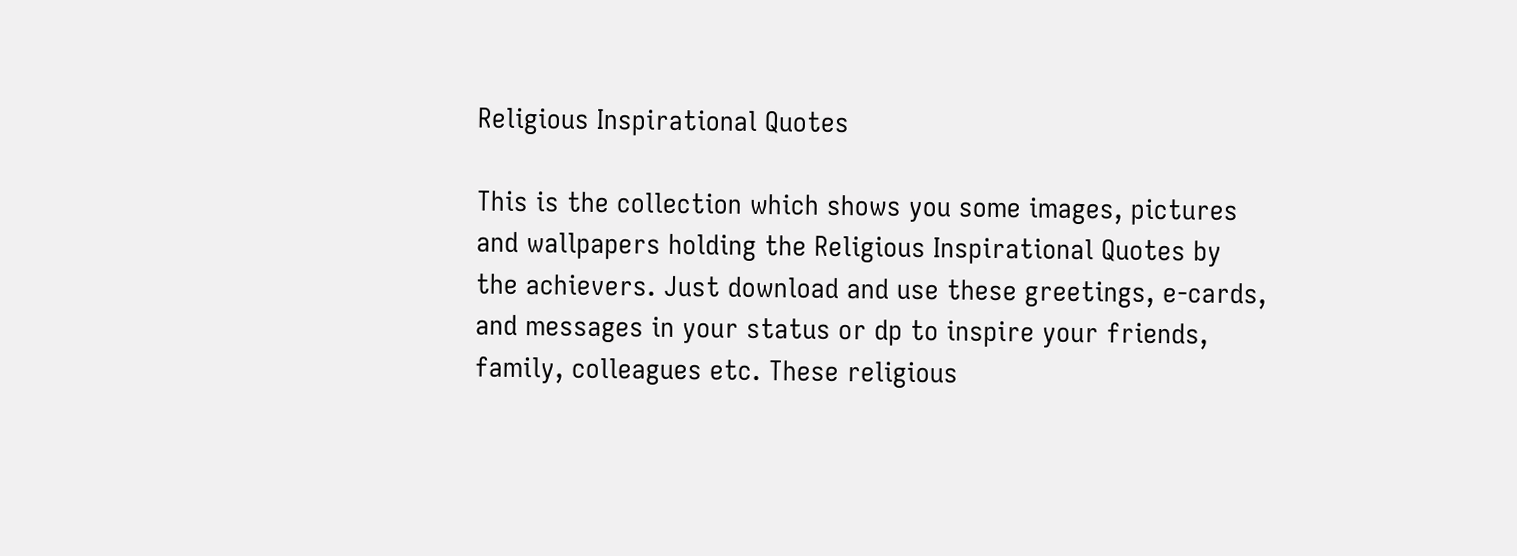Religious Inspirational Quotes

This is the collection which shows you some images, pictures and wallpapers holding the Religious Inspirational Quotes by the achievers. Just download and use these greetings, e-cards, and messages in your status or dp to inspire your friends, family, colleagues etc. These religious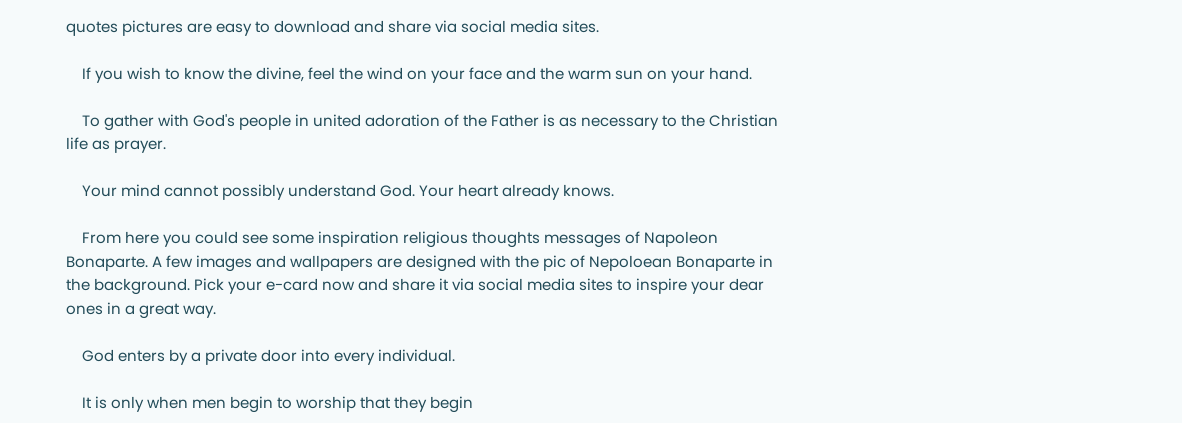quotes pictures are easy to download and share via social media sites.

    If you wish to know the divine, feel the wind on your face and the warm sun on your hand.

    To gather with God's people in united adoration of the Father is as necessary to the Christian life as prayer.

    Your mind cannot possibly understand God. Your heart already knows.

    From here you could see some inspiration religious thoughts messages of Napoleon Bonaparte. A few images and wallpapers are designed with the pic of Nepoloean Bonaparte in the background. Pick your e-card now and share it via social media sites to inspire your dear ones in a great way.

    God enters by a private door into every individual.

    It is only when men begin to worship that they begin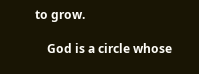to grow.

    God is a circle whose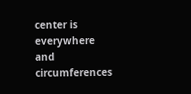center is everywhere and circumferences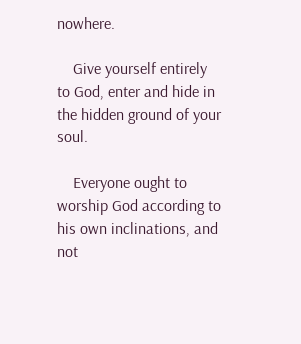nowhere.

    Give yourself entirely to God, enter and hide in the hidden ground of your soul.

    Everyone ought to worship God according to his own inclinations, and not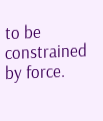to be constrained by force.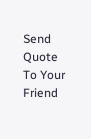Send Quote To Your Friend